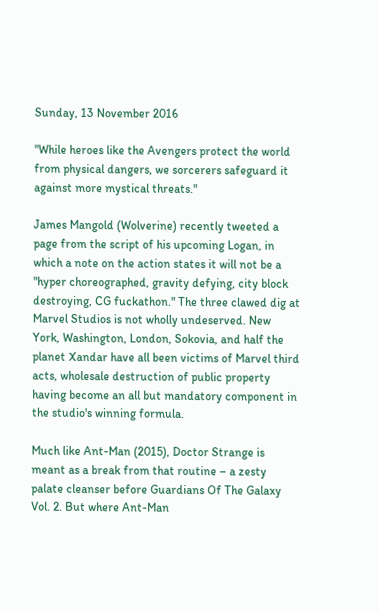Sunday, 13 November 2016

"While heroes like the Avengers protect the world from physical dangers, we sorcerers safeguard it against more mystical threats."

James Mangold (Wolverine) recently tweeted a page from the script of his upcoming Logan, in which a note on the action states it will not be a "hyper choreographed, gravity defying, city block destroying, CG fuckathon." The three clawed dig at Marvel Studios is not wholly undeserved. New York, Washington, London, Sokovia, and half the planet Xandar have all been victims of Marvel third acts, wholesale destruction of public property having become an all but mandatory component in the studio's winning formula.

Much like Ant-Man (2015), Doctor Strange is meant as a break from that routine – a zesty palate cleanser before Guardians Of The Galaxy Vol. 2. But where Ant-Man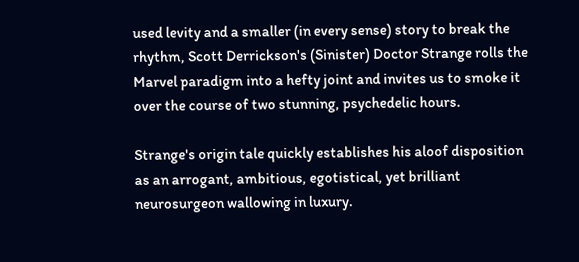used levity and a smaller (in every sense) story to break the rhythm, Scott Derrickson's (Sinister) Doctor Strange rolls the Marvel paradigm into a hefty joint and invites us to smoke it over the course of two stunning, psychedelic hours.

Strange's origin tale quickly establishes his aloof disposition as an arrogant, ambitious, egotistical, yet brilliant neurosurgeon wallowing in luxury.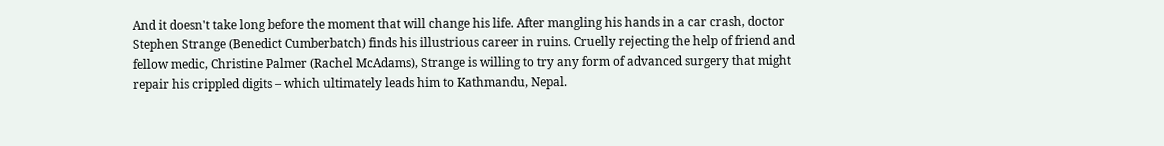And it doesn't take long before the moment that will change his life. After mangling his hands in a car crash, doctor Stephen Strange (Benedict Cumberbatch) finds his illustrious career in ruins. Cruelly rejecting the help of friend and fellow medic, Christine Palmer (Rachel McAdams), Strange is willing to try any form of advanced surgery that might repair his crippled digits – which ultimately leads him to Kathmandu, Nepal.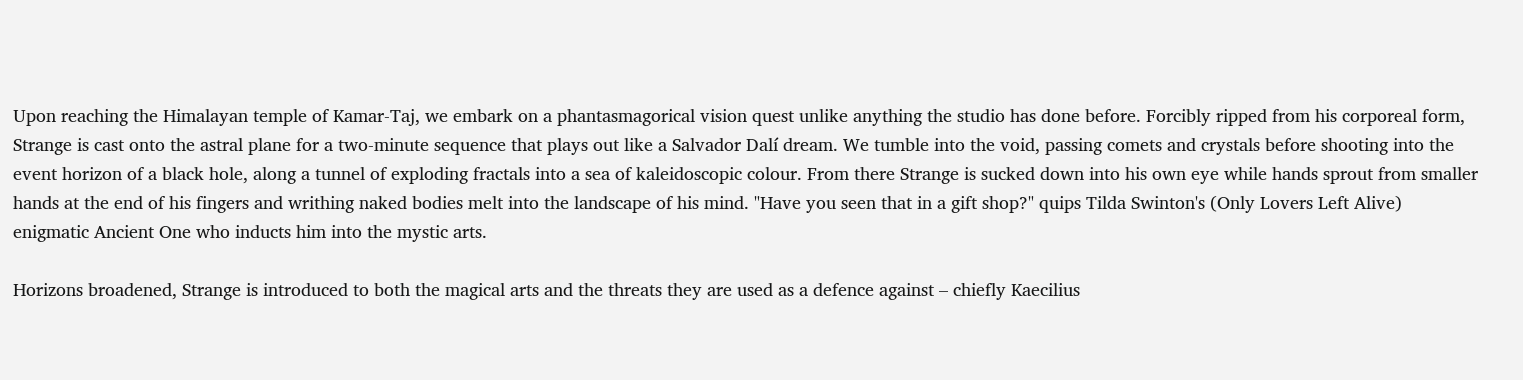Upon reaching the Himalayan temple of Kamar-Taj, we embark on a phantasmagorical vision quest unlike anything the studio has done before. Forcibly ripped from his corporeal form, Strange is cast onto the astral plane for a two-minute sequence that plays out like a Salvador Dalí dream. We tumble into the void, passing comets and crystals before shooting into the event horizon of a black hole, along a tunnel of exploding fractals into a sea of kaleidoscopic colour. From there Strange is sucked down into his own eye while hands sprout from smaller hands at the end of his fingers and writhing naked bodies melt into the landscape of his mind. "Have you seen that in a gift shop?" quips Tilda Swinton's (Only Lovers Left Alive) enigmatic Ancient One who inducts him into the mystic arts.

Horizons broadened, Strange is introduced to both the magical arts and the threats they are used as a defence against – chiefly Kaecilius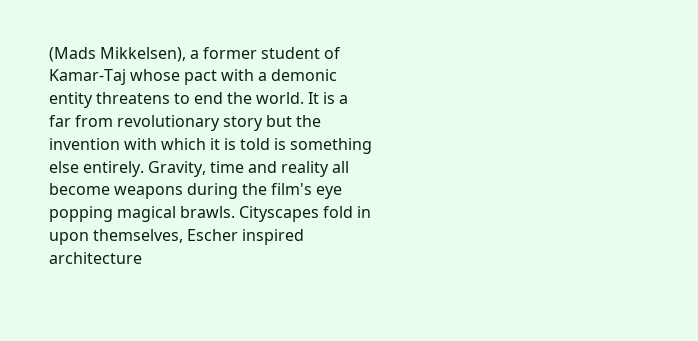(Mads Mikkelsen), a former student of Kamar-Taj whose pact with a demonic entity threatens to end the world. It is a far from revolutionary story but the invention with which it is told is something else entirely. Gravity, time and reality all become weapons during the film's eye popping magical brawls. Cityscapes fold in upon themselves, Escher inspired architecture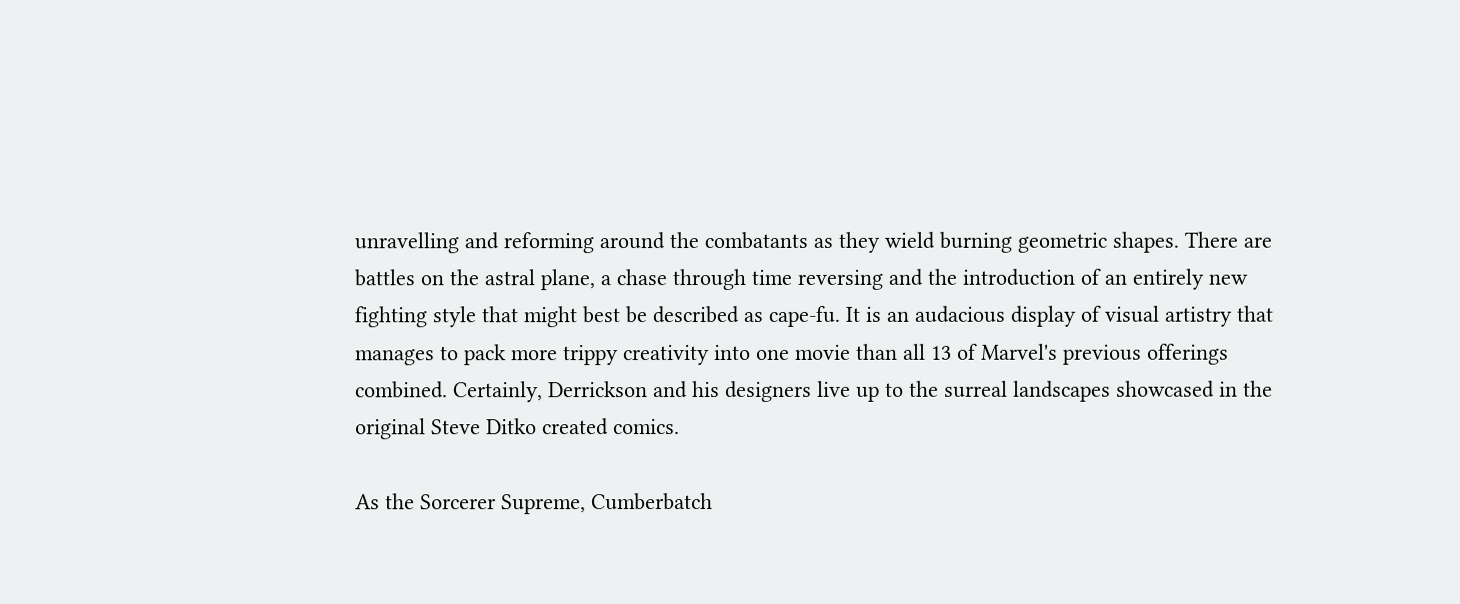unravelling and reforming around the combatants as they wield burning geometric shapes. There are battles on the astral plane, a chase through time reversing and the introduction of an entirely new fighting style that might best be described as cape-fu. It is an audacious display of visual artistry that manages to pack more trippy creativity into one movie than all 13 of Marvel's previous offerings combined. Certainly, Derrickson and his designers live up to the surreal landscapes showcased in the original Steve Ditko created comics.

As the Sorcerer Supreme, Cumberbatch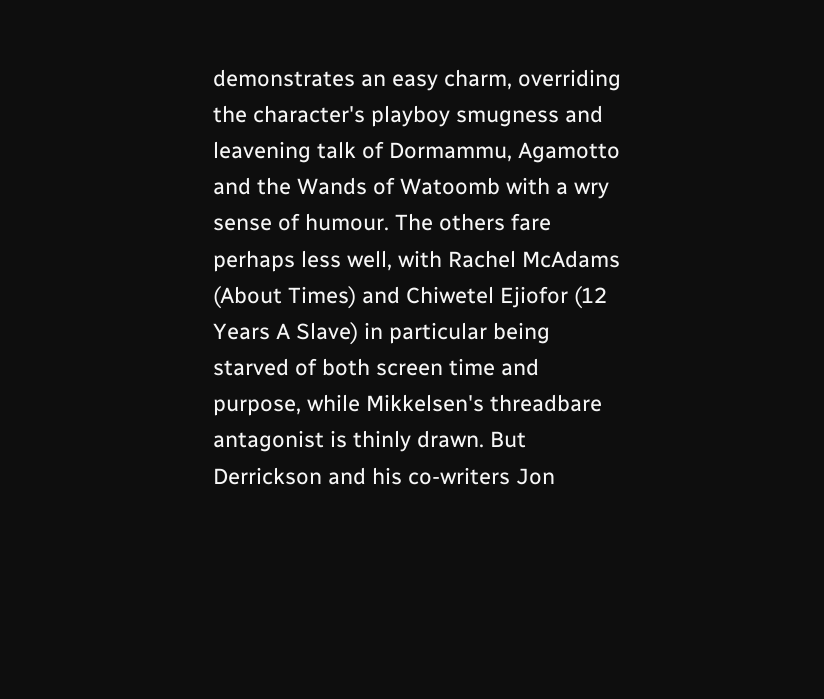demonstrates an easy charm, overriding the character's playboy smugness and leavening talk of Dormammu, Agamotto and the Wands of Watoomb with a wry sense of humour. The others fare perhaps less well, with Rachel McAdams (About Times) and Chiwetel Ejiofor (12 Years A Slave) in particular being starved of both screen time and purpose, while Mikkelsen's threadbare antagonist is thinly drawn. But Derrickson and his co-writers Jon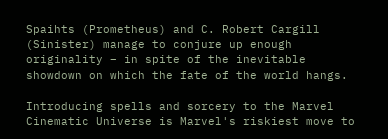Spaihts (Prometheus) and C. Robert Cargill  (Sinister) manage to conjure up enough originality – in spite of the inevitable showdown on which the fate of the world hangs.

Introducing spells and sorcery to the Marvel Cinematic Universe is Marvel's riskiest move to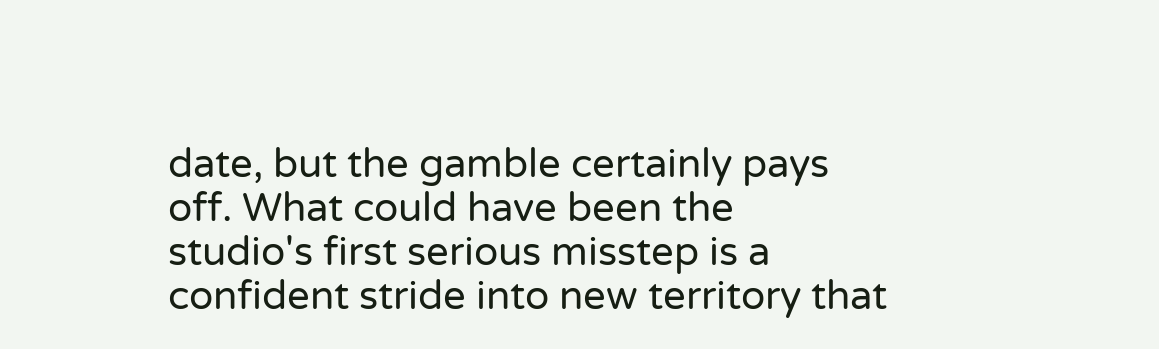date, but the gamble certainly pays off. What could have been the studio's first serious misstep is a confident stride into new territory that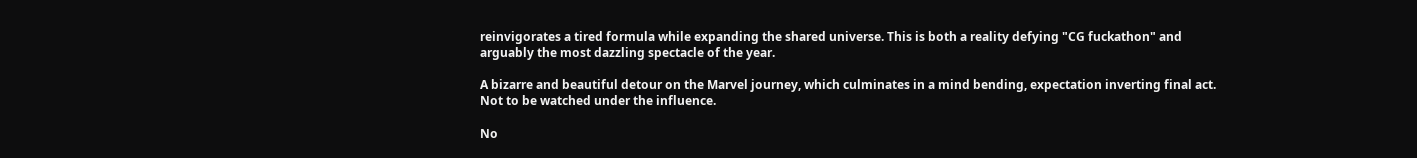reinvigorates a tired formula while expanding the shared universe. This is both a reality defying "CG fuckathon" and arguably the most dazzling spectacle of the year.

A bizarre and beautiful detour on the Marvel journey, which culminates in a mind bending, expectation inverting final act. Not to be watched under the influence.

No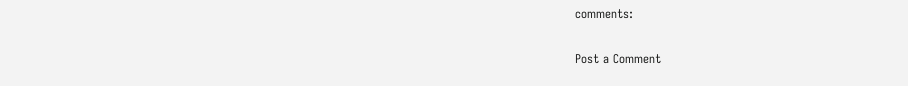comments:

Post a Comment